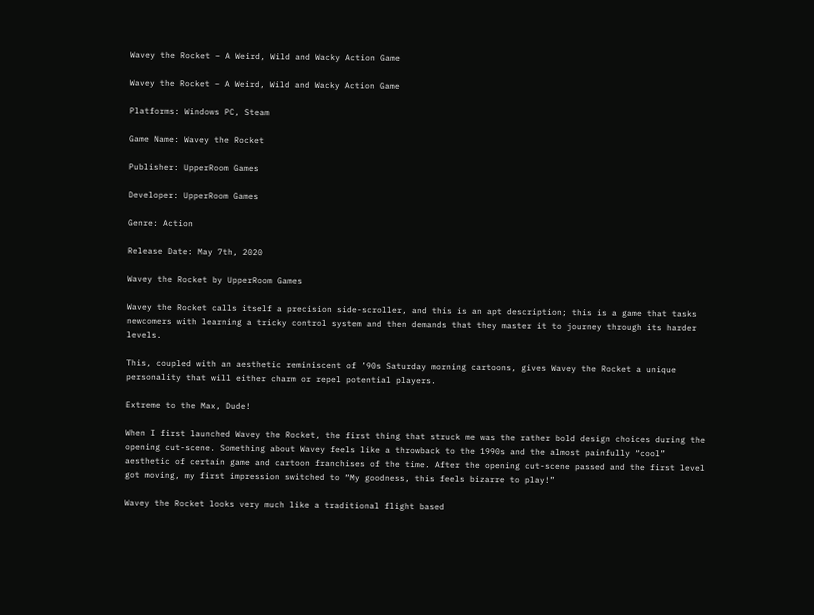Wavey the Rocket – A Weird, Wild and Wacky Action Game

Wavey the Rocket – A Weird, Wild and Wacky Action Game

Platforms: Windows PC, Steam

Game Name: Wavey the Rocket

Publisher: UpperRoom Games

Developer: UpperRoom Games

Genre: Action

Release Date: May 7th, 2020

Wavey the Rocket by UpperRoom Games

Wavey the Rocket calls itself a precision side-scroller, and this is an apt description; this is a game that tasks newcomers with learning a tricky control system and then demands that they master it to journey through its harder levels.

This, coupled with an aesthetic reminiscent of ’90s Saturday morning cartoons, gives Wavey the Rocket a unique personality that will either charm or repel potential players.

Extreme to the Max, Dude!

When I first launched Wavey the Rocket, the first thing that struck me was the rather bold design choices during the opening cut-scene. Something about Wavey feels like a throwback to the 1990s and the almost painfully “cool” aesthetic of certain game and cartoon franchises of the time. After the opening cut-scene passed and the first level got moving, my first impression switched to “My goodness, this feels bizarre to play!”

Wavey the Rocket looks very much like a traditional flight based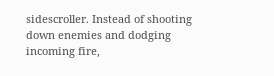sidescroller. Instead of shooting down enemies and dodging incoming fire,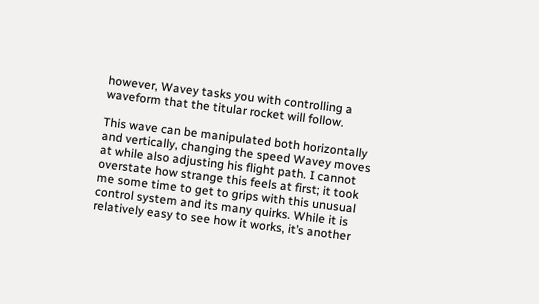however, Wavey tasks you with controlling a waveform that the titular rocket will follow.

This wave can be manipulated both horizontally and vertically, changing the speed Wavey moves at while also adjusting his flight path. I cannot overstate how strange this feels at first; it took me some time to get to grips with this unusual control system and its many quirks. While it is relatively easy to see how it works, it’s another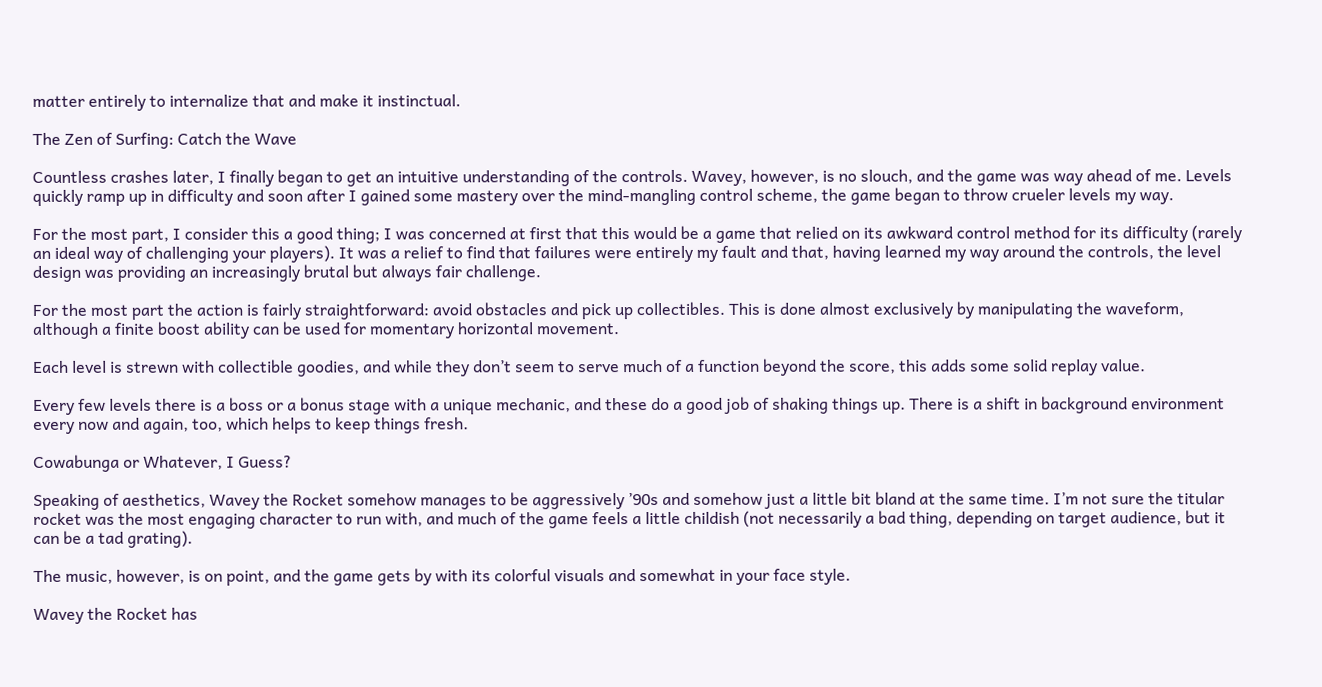matter entirely to internalize that and make it instinctual.

The Zen of Surfing: Catch the Wave

Countless crashes later, I finally began to get an intuitive understanding of the controls. Wavey, however, is no slouch, and the game was way ahead of me. Levels quickly ramp up in difficulty and soon after I gained some mastery over the mind-mangling control scheme, the game began to throw crueler levels my way.

For the most part, I consider this a good thing; I was concerned at first that this would be a game that relied on its awkward control method for its difficulty (rarely an ideal way of challenging your players). It was a relief to find that failures were entirely my fault and that, having learned my way around the controls, the level design was providing an increasingly brutal but always fair challenge.

For the most part the action is fairly straightforward: avoid obstacles and pick up collectibles. This is done almost exclusively by manipulating the waveform, although a finite boost ability can be used for momentary horizontal movement.

Each level is strewn with collectible goodies, and while they don’t seem to serve much of a function beyond the score, this adds some solid replay value.

Every few levels there is a boss or a bonus stage with a unique mechanic, and these do a good job of shaking things up. There is a shift in background environment every now and again, too, which helps to keep things fresh.

Cowabunga or Whatever, I Guess?

Speaking of aesthetics, Wavey the Rocket somehow manages to be aggressively ’90s and somehow just a little bit bland at the same time. I’m not sure the titular rocket was the most engaging character to run with, and much of the game feels a little childish (not necessarily a bad thing, depending on target audience, but it can be a tad grating).

The music, however, is on point, and the game gets by with its colorful visuals and somewhat in your face style.

Wavey the Rocket has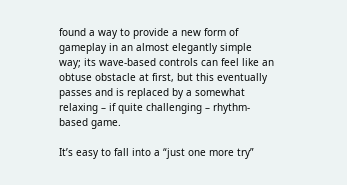found a way to provide a new form of gameplay in an almost elegantly simple way; its wave-based controls can feel like an obtuse obstacle at first, but this eventually passes and is replaced by a somewhat relaxing – if quite challenging – rhythm-based game.

It’s easy to fall into a “just one more try”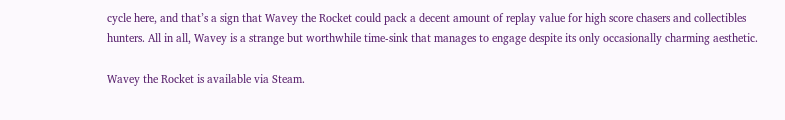cycle here, and that’s a sign that Wavey the Rocket could pack a decent amount of replay value for high score chasers and collectibles hunters. All in all, Wavey is a strange but worthwhile time-sink that manages to engage despite its only occasionally charming aesthetic.

Wavey the Rocket is available via Steam.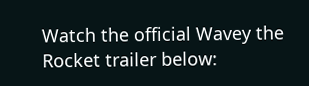Watch the official Wavey the Rocket trailer below: